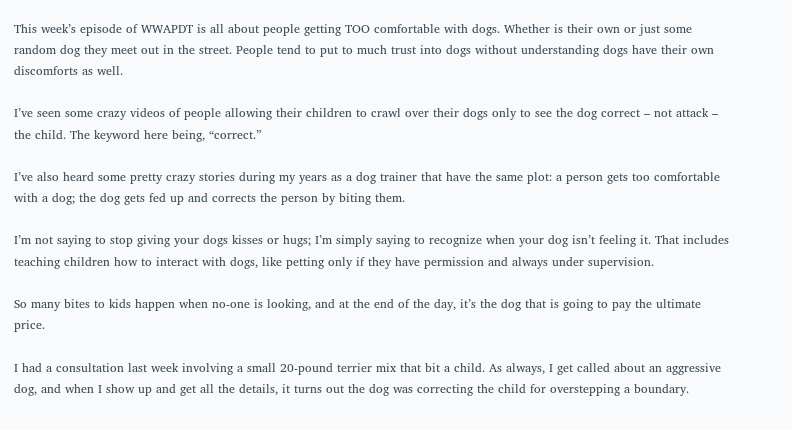This week’s episode of WWAPDT is all about people getting TOO comfortable with dogs. Whether is their own or just some random dog they meet out in the street. People tend to put to much trust into dogs without understanding dogs have their own discomforts as well.

I’ve seen some crazy videos of people allowing their children to crawl over their dogs only to see the dog correct – not attack – the child. The keyword here being, “correct.”

I’ve also heard some pretty crazy stories during my years as a dog trainer that have the same plot: a person gets too comfortable with a dog; the dog gets fed up and corrects the person by biting them.

I’m not saying to stop giving your dogs kisses or hugs; I’m simply saying to recognize when your dog isn’t feeling it. That includes teaching children how to interact with dogs, like petting only if they have permission and always under supervision.

So many bites to kids happen when no-one is looking, and at the end of the day, it’s the dog that is going to pay the ultimate price.

I had a consultation last week involving a small 20-pound terrier mix that bit a child. As always, I get called about an aggressive dog, and when I show up and get all the details, it turns out the dog was correcting the child for overstepping a boundary.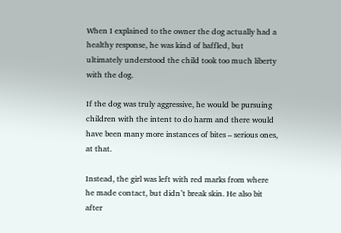When I explained to the owner the dog actually had a healthy response, he was kind of baffled, but ultimately understood the child took too much liberty with the dog.

If the dog was truly aggressive, he would be pursuing children with the intent to do harm and there would have been many more instances of bites – serious ones, at that.

Instead, the girl was left with red marks from where he made contact, but didn’t break skin. He also bit after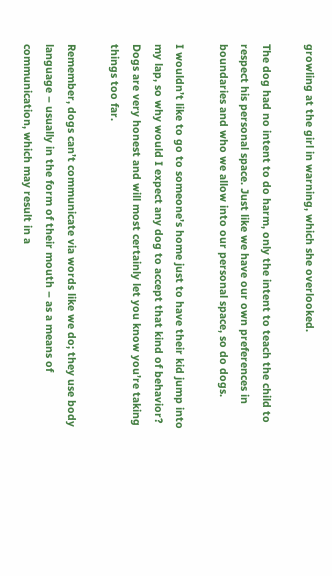growling at the girl in warning, which she overlooked.

The dog had no intent to do harm, only the intent to teach the child to respect his personal space. Just like we have our own preferences in boundaries and who we allow into our personal space, so do dogs.

I wouldn’t like to go to someone’s home just to have their kid jump into my lap, so why would I expect any dog to accept that kind of behavior? Dogs are very honest and will most certainly let you know you’re taking things too far.

Remember, dogs can’t communicate via words like we do; they use body language – usually in the form of their mouth – as a means of communication, which may result in a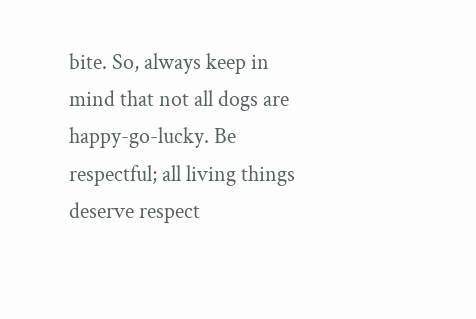bite. So, always keep in mind that not all dogs are happy-go-lucky. Be respectful; all living things deserve respect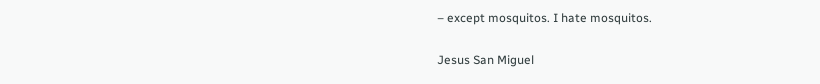– except mosquitos. I hate mosquitos.

Jesus San Miguel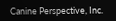Canine Perspective, Inc.